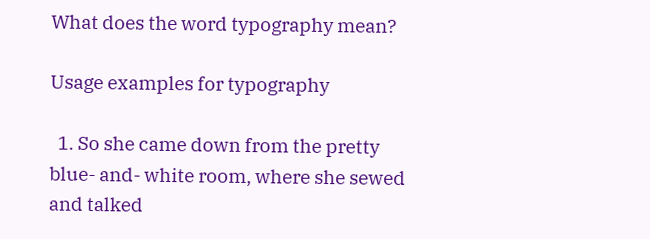What does the word typography mean?

Usage examples for typography

  1. So she came down from the pretty blue- and- white room, where she sewed and talked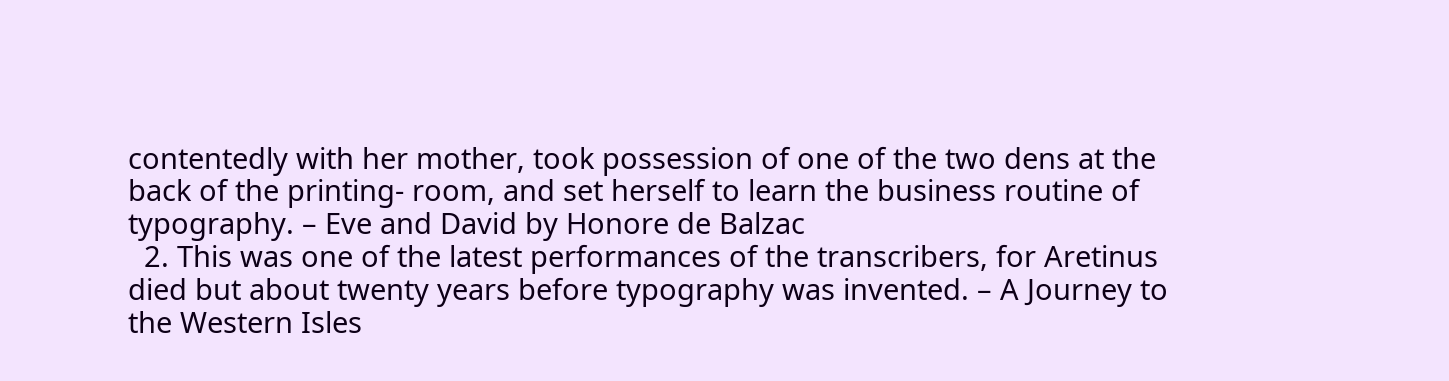contentedly with her mother, took possession of one of the two dens at the back of the printing- room, and set herself to learn the business routine of typography. – Eve and David by Honore de Balzac
  2. This was one of the latest performances of the transcribers, for Aretinus died but about twenty years before typography was invented. – A Journey to the Western Isles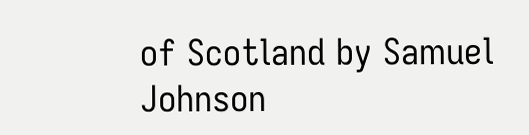of Scotland by Samuel Johnson